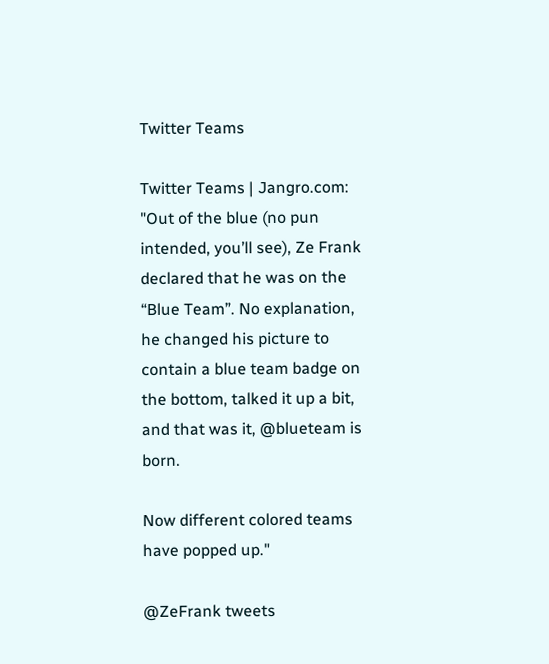Twitter Teams

Twitter Teams | Jangro.com: "Out of the blue (no pun intended, you’ll see), Ze Frank declared that he was on the “Blue Team”. No explanation, he changed his picture to contain a blue team badge on the bottom, talked it up a bit, and that was it, @blueteam is born.

Now different colored teams have popped up."

@ZeFrank tweets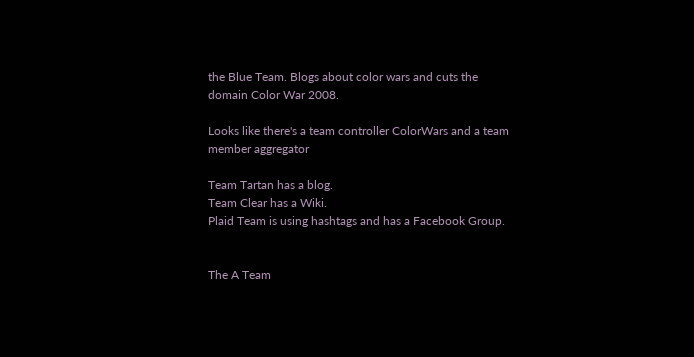the Blue Team. Blogs about color wars and cuts the domain Color War 2008.

Looks like there's a team controller ColorWars and a team member aggregator

Team Tartan has a blog.
Team Clear has a Wiki.
Plaid Team is using hashtags and has a Facebook Group.


The A Team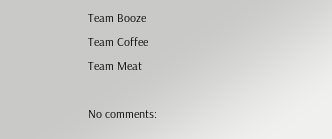Team Booze
Team Coffee
Team Meat

No comments: